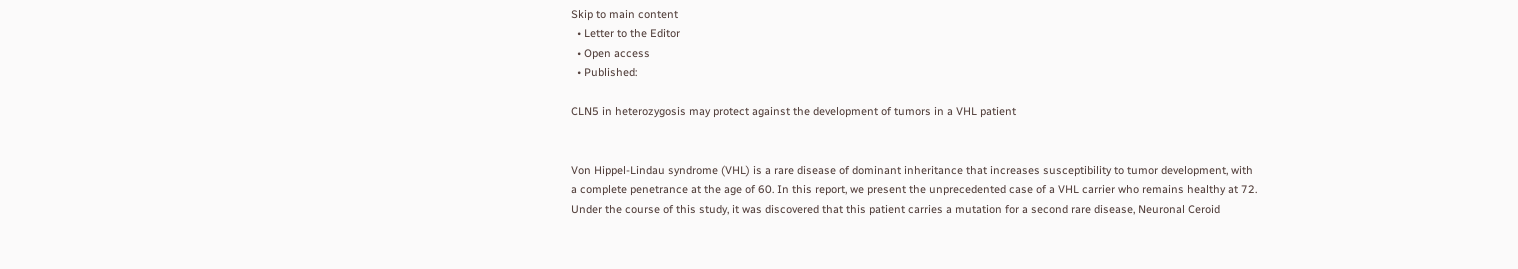Skip to main content
  • Letter to the Editor
  • Open access
  • Published:

CLN5 in heterozygosis may protect against the development of tumors in a VHL patient


Von Hippel-Lindau syndrome (VHL) is a rare disease of dominant inheritance that increases susceptibility to tumor development, with a complete penetrance at the age of 60. In this report, we present the unprecedented case of a VHL carrier who remains healthy at 72. Under the course of this study, it was discovered that this patient carries a mutation for a second rare disease, Neuronal Ceroid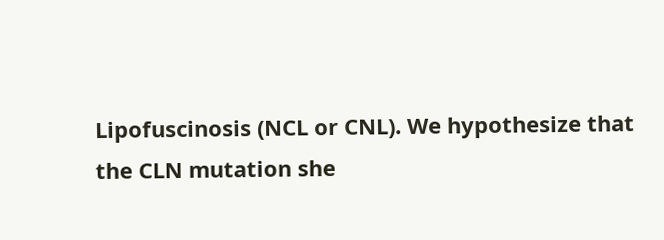Lipofuscinosis (NCL or CNL). We hypothesize that the CLN mutation she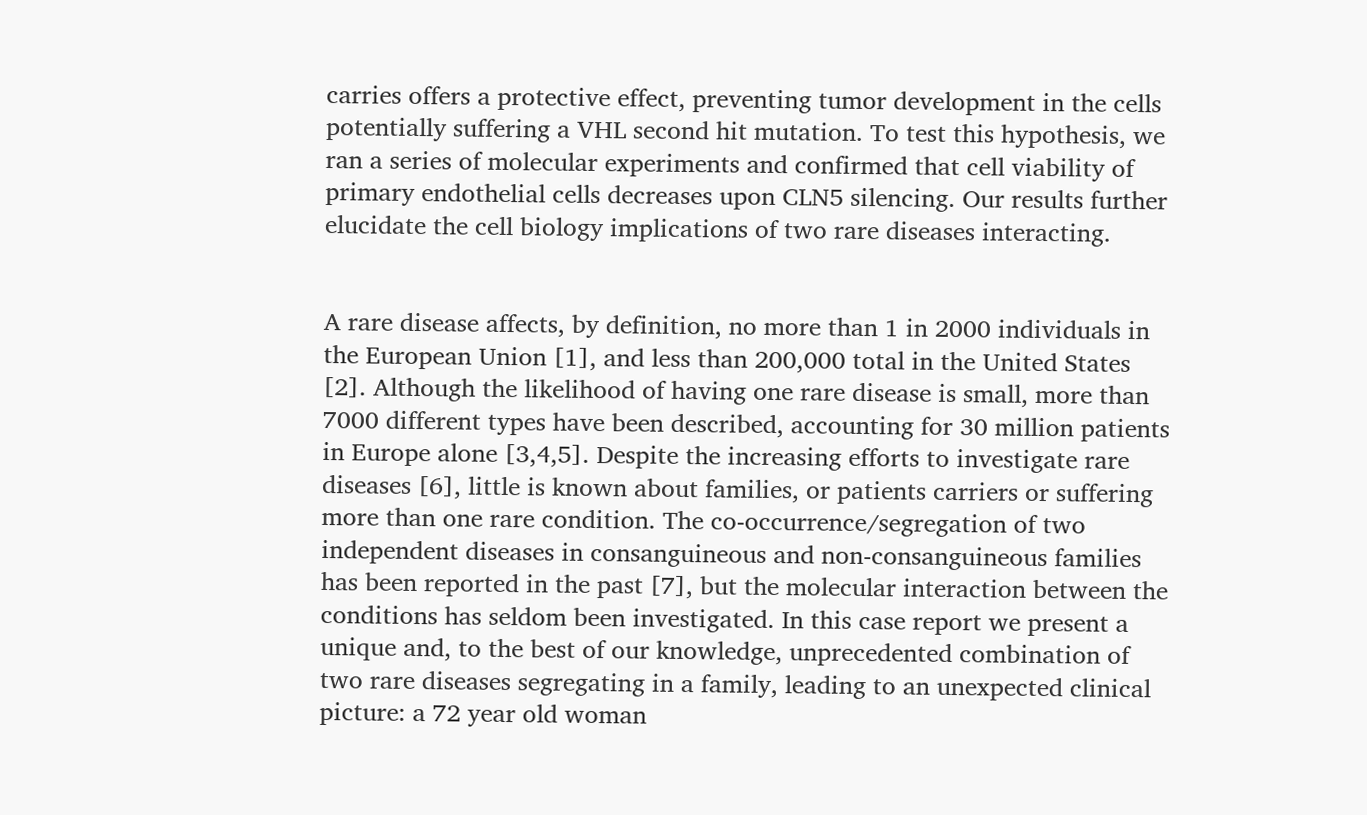carries offers a protective effect, preventing tumor development in the cells potentially suffering a VHL second hit mutation. To test this hypothesis, we ran a series of molecular experiments and confirmed that cell viability of primary endothelial cells decreases upon CLN5 silencing. Our results further elucidate the cell biology implications of two rare diseases interacting.


A rare disease affects, by definition, no more than 1 in 2000 individuals in the European Union [1], and less than 200,000 total in the United States [2]. Although the likelihood of having one rare disease is small, more than 7000 different types have been described, accounting for 30 million patients in Europe alone [3,4,5]. Despite the increasing efforts to investigate rare diseases [6], little is known about families, or patients carriers or suffering more than one rare condition. The co-occurrence/segregation of two independent diseases in consanguineous and non-consanguineous families has been reported in the past [7], but the molecular interaction between the conditions has seldom been investigated. In this case report we present a unique and, to the best of our knowledge, unprecedented combination of two rare diseases segregating in a family, leading to an unexpected clinical picture: a 72 year old woman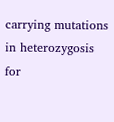carrying mutations in heterozygosis for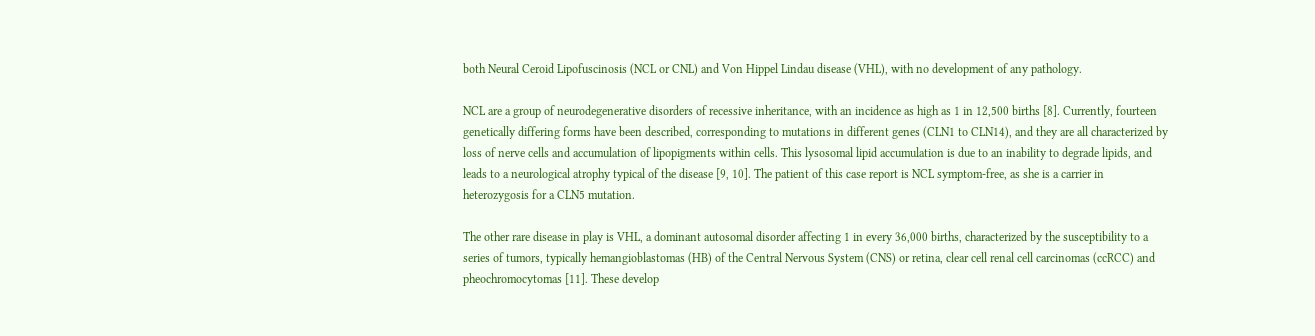both Neural Ceroid Lipofuscinosis (NCL or CNL) and Von Hippel Lindau disease (VHL), with no development of any pathology.

NCL are a group of neurodegenerative disorders of recessive inheritance, with an incidence as high as 1 in 12,500 births [8]. Currently, fourteen genetically differing forms have been described, corresponding to mutations in different genes (CLN1 to CLN14), and they are all characterized by loss of nerve cells and accumulation of lipopigments within cells. This lysosomal lipid accumulation is due to an inability to degrade lipids, and leads to a neurological atrophy typical of the disease [9, 10]. The patient of this case report is NCL symptom-free, as she is a carrier in heterozygosis for a CLN5 mutation.

The other rare disease in play is VHL, a dominant autosomal disorder affecting 1 in every 36,000 births, characterized by the susceptibility to a series of tumors, typically hemangioblastomas (HB) of the Central Nervous System (CNS) or retina, clear cell renal cell carcinomas (ccRCC) and pheochromocytomas [11]. These develop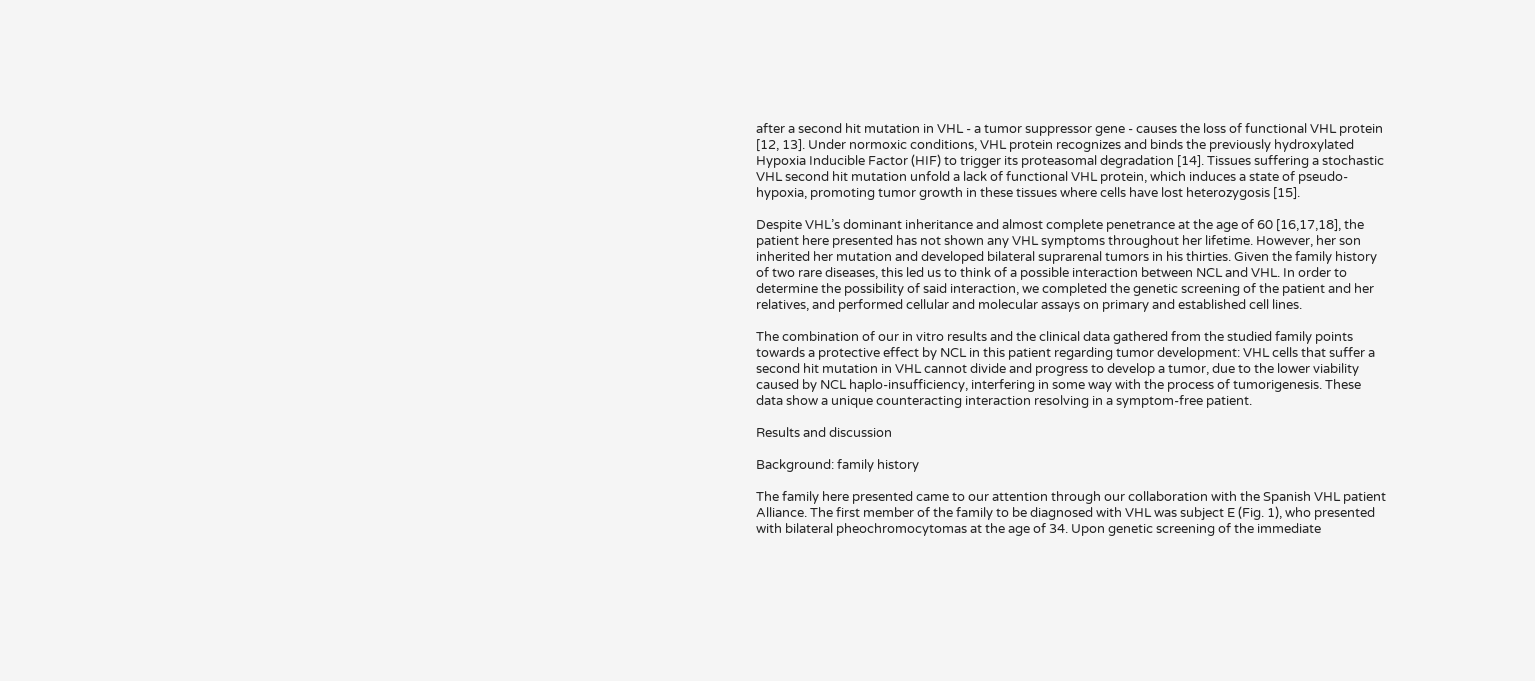after a second hit mutation in VHL - a tumor suppressor gene - causes the loss of functional VHL protein [12, 13]. Under normoxic conditions, VHL protein recognizes and binds the previously hydroxylated Hypoxia Inducible Factor (HIF) to trigger its proteasomal degradation [14]. Tissues suffering a stochastic VHL second hit mutation unfold a lack of functional VHL protein, which induces a state of pseudo-hypoxia, promoting tumor growth in these tissues where cells have lost heterozygosis [15].

Despite VHL’s dominant inheritance and almost complete penetrance at the age of 60 [16,17,18], the patient here presented has not shown any VHL symptoms throughout her lifetime. However, her son inherited her mutation and developed bilateral suprarenal tumors in his thirties. Given the family history of two rare diseases, this led us to think of a possible interaction between NCL and VHL. In order to determine the possibility of said interaction, we completed the genetic screening of the patient and her relatives, and performed cellular and molecular assays on primary and established cell lines.

The combination of our in vitro results and the clinical data gathered from the studied family points towards a protective effect by NCL in this patient regarding tumor development: VHL cells that suffer a second hit mutation in VHL cannot divide and progress to develop a tumor, due to the lower viability caused by NCL haplo-insufficiency, interfering in some way with the process of tumorigenesis. These data show a unique counteracting interaction resolving in a symptom-free patient.

Results and discussion

Background: family history

The family here presented came to our attention through our collaboration with the Spanish VHL patient Alliance. The first member of the family to be diagnosed with VHL was subject E (Fig. 1), who presented with bilateral pheochromocytomas at the age of 34. Upon genetic screening of the immediate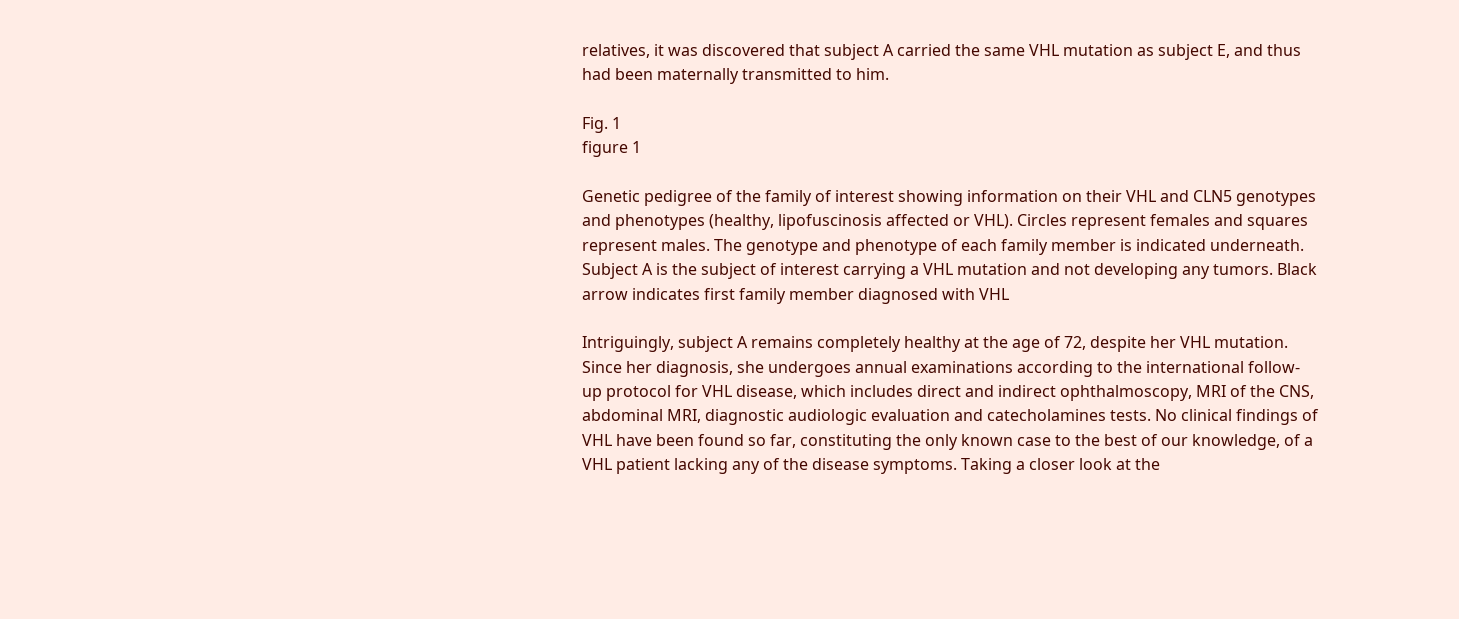relatives, it was discovered that subject A carried the same VHL mutation as subject E, and thus had been maternally transmitted to him.

Fig. 1
figure 1

Genetic pedigree of the family of interest showing information on their VHL and CLN5 genotypes and phenotypes (healthy, lipofuscinosis affected or VHL). Circles represent females and squares represent males. The genotype and phenotype of each family member is indicated underneath. Subject A is the subject of interest carrying a VHL mutation and not developing any tumors. Black arrow indicates first family member diagnosed with VHL

Intriguingly, subject A remains completely healthy at the age of 72, despite her VHL mutation. Since her diagnosis, she undergoes annual examinations according to the international follow-up protocol for VHL disease, which includes direct and indirect ophthalmoscopy, MRI of the CNS, abdominal MRI, diagnostic audiologic evaluation and catecholamines tests. No clinical findings of VHL have been found so far, constituting the only known case to the best of our knowledge, of a VHL patient lacking any of the disease symptoms. Taking a closer look at the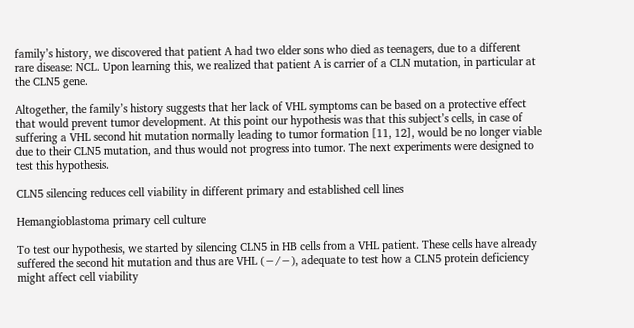family’s history, we discovered that patient A had two elder sons who died as teenagers, due to a different rare disease: NCL. Upon learning this, we realized that patient A is carrier of a CLN mutation, in particular at the CLN5 gene.

Altogether, the family’s history suggests that her lack of VHL symptoms can be based on a protective effect that would prevent tumor development. At this point our hypothesis was that this subject’s cells, in case of suffering a VHL second hit mutation normally leading to tumor formation [11, 12], would be no longer viable due to their CLN5 mutation, and thus would not progress into tumor. The next experiments were designed to test this hypothesis.

CLN5 silencing reduces cell viability in different primary and established cell lines

Hemangioblastoma primary cell culture

To test our hypothesis, we started by silencing CLN5 in HB cells from a VHL patient. These cells have already suffered the second hit mutation and thus are VHL (−/−), adequate to test how a CLN5 protein deficiency might affect cell viability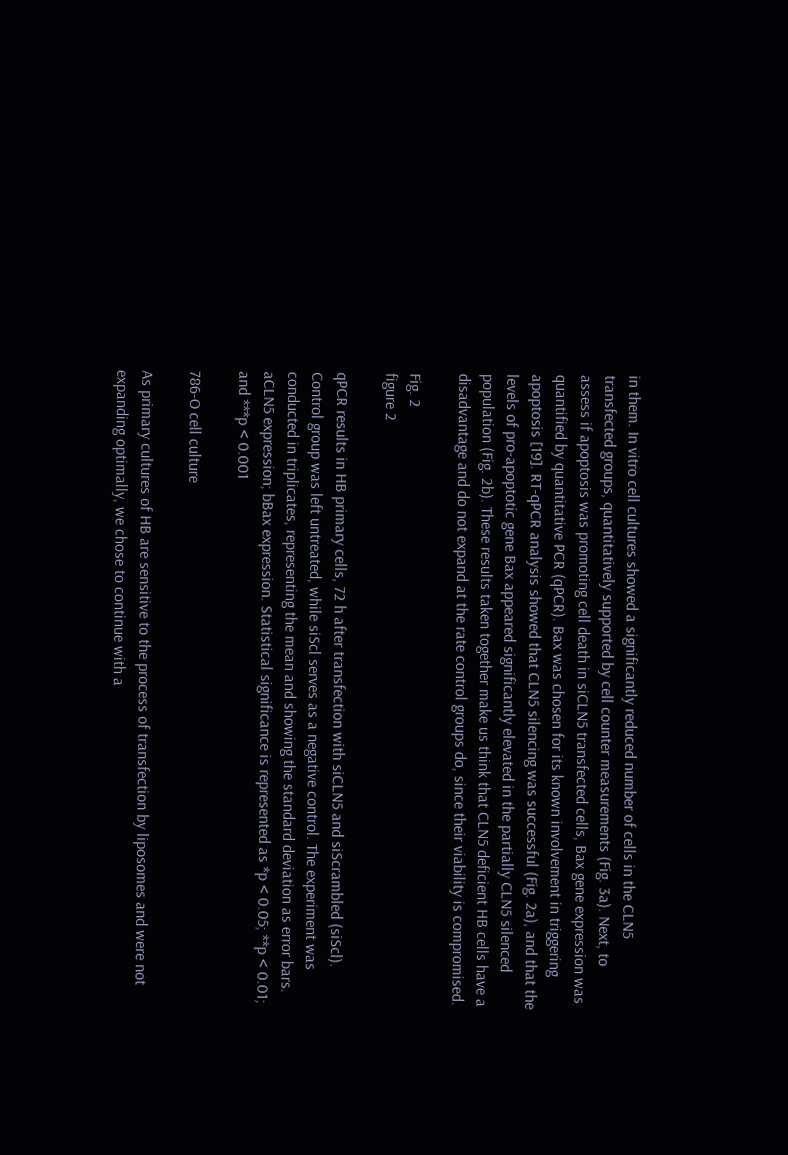in them. In vitro cell cultures showed a significantly reduced number of cells in the CLN5 transfected groups, quantitatively supported by cell counter measurements (Fig. 3a). Next, to assess if apoptosis was promoting cell death in siCLN5 transfected cells, Bax gene expression was quantified by quantitative PCR (qPCR). Bax was chosen for its known involvement in triggering apoptosis [19]. RT-qPCR analysis showed that CLN5 silencing was successful (Fig. 2a), and that the levels of pro-apoptotic gene Bax appeared significantly elevated in the partially CLN5 silenced population (Fig. 2b). These results taken together make us think that CLN5 deficient HB cells have a disadvantage and do not expand at the rate control groups do, since their viability is compromised.

Fig. 2
figure 2

qPCR results in HB primary cells, 72 h after transfection with siCLN5 and siScrambled (siScl). Control group was left untreated, while siScl serves as a negative control. The experiment was conducted in triplicates, representing the mean and showing the standard deviation as error bars. aCLN5 expression; bBax expression. Statistical significance is represented as *p < 0.05; **p < 0.01; and ***p < 0.001

786-O cell culture

As primary cultures of HB are sensitive to the process of transfection by liposomes and were not expanding optimally, we chose to continue with a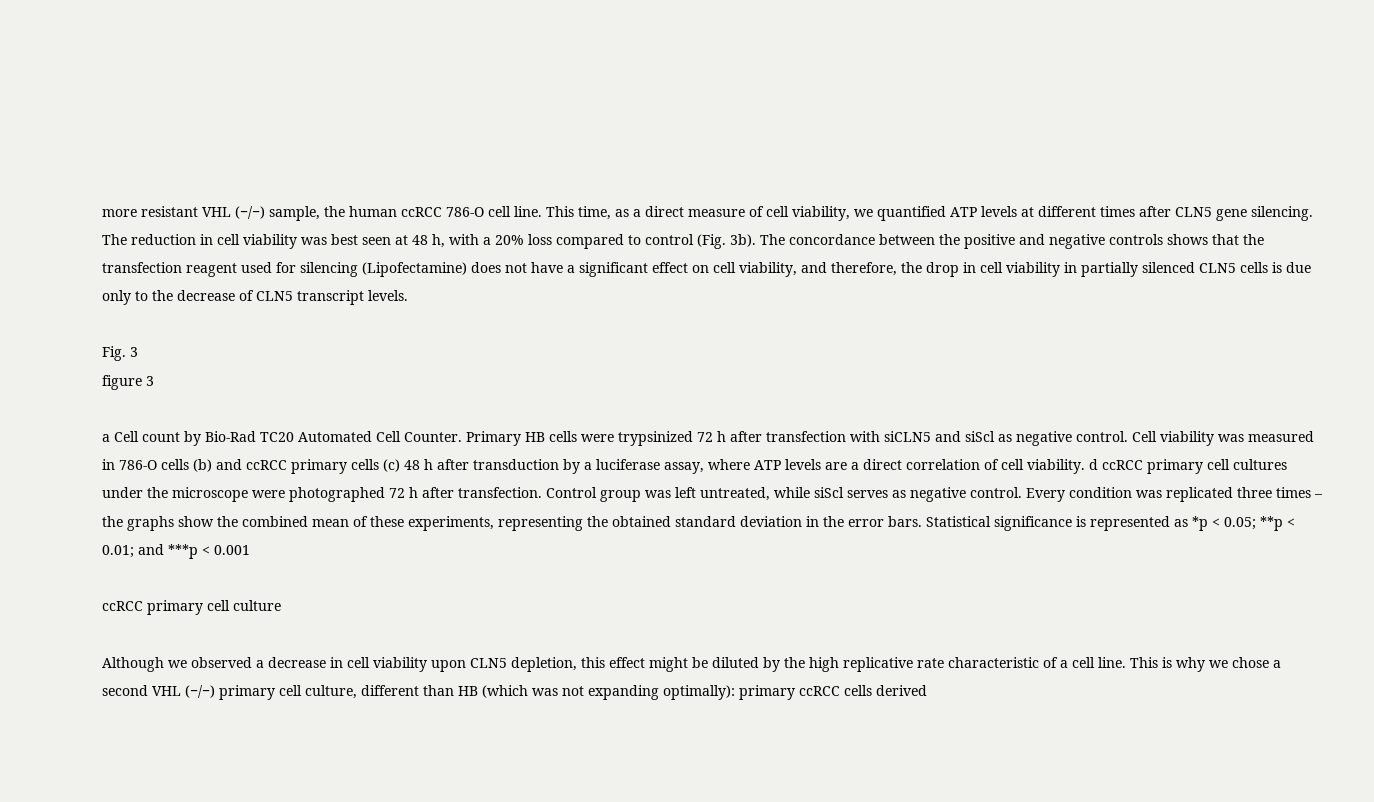more resistant VHL (−/−) sample, the human ccRCC 786-O cell line. This time, as a direct measure of cell viability, we quantified ATP levels at different times after CLN5 gene silencing. The reduction in cell viability was best seen at 48 h, with a 20% loss compared to control (Fig. 3b). The concordance between the positive and negative controls shows that the transfection reagent used for silencing (Lipofectamine) does not have a significant effect on cell viability, and therefore, the drop in cell viability in partially silenced CLN5 cells is due only to the decrease of CLN5 transcript levels.

Fig. 3
figure 3

a Cell count by Bio-Rad TC20 Automated Cell Counter. Primary HB cells were trypsinized 72 h after transfection with siCLN5 and siScl as negative control. Cell viability was measured in 786-O cells (b) and ccRCC primary cells (c) 48 h after transduction by a luciferase assay, where ATP levels are a direct correlation of cell viability. d ccRCC primary cell cultures under the microscope were photographed 72 h after transfection. Control group was left untreated, while siScl serves as negative control. Every condition was replicated three times – the graphs show the combined mean of these experiments, representing the obtained standard deviation in the error bars. Statistical significance is represented as *p < 0.05; **p < 0.01; and ***p < 0.001

ccRCC primary cell culture

Although we observed a decrease in cell viability upon CLN5 depletion, this effect might be diluted by the high replicative rate characteristic of a cell line. This is why we chose a second VHL (−/−) primary cell culture, different than HB (which was not expanding optimally): primary ccRCC cells derived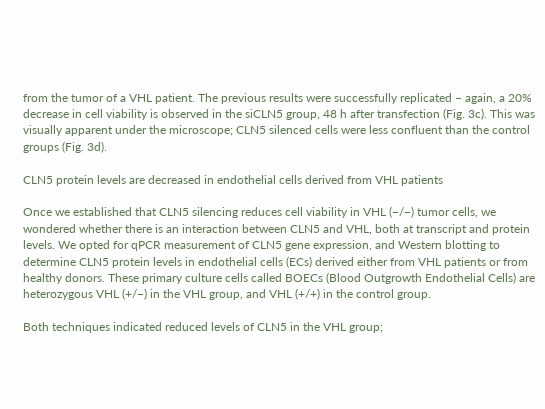from the tumor of a VHL patient. The previous results were successfully replicated – again, a 20% decrease in cell viability is observed in the siCLN5 group, 48 h after transfection (Fig. 3c). This was visually apparent under the microscope; CLN5 silenced cells were less confluent than the control groups (Fig. 3d).

CLN5 protein levels are decreased in endothelial cells derived from VHL patients

Once we established that CLN5 silencing reduces cell viability in VHL (−/−) tumor cells, we wondered whether there is an interaction between CLN5 and VHL, both at transcript and protein levels. We opted for qPCR measurement of CLN5 gene expression, and Western blotting to determine CLN5 protein levels in endothelial cells (ECs) derived either from VHL patients or from healthy donors. These primary culture cells called BOECs (Blood Outgrowth Endothelial Cells) are heterozygous VHL (+/−) in the VHL group, and VHL (+/+) in the control group.

Both techniques indicated reduced levels of CLN5 in the VHL group;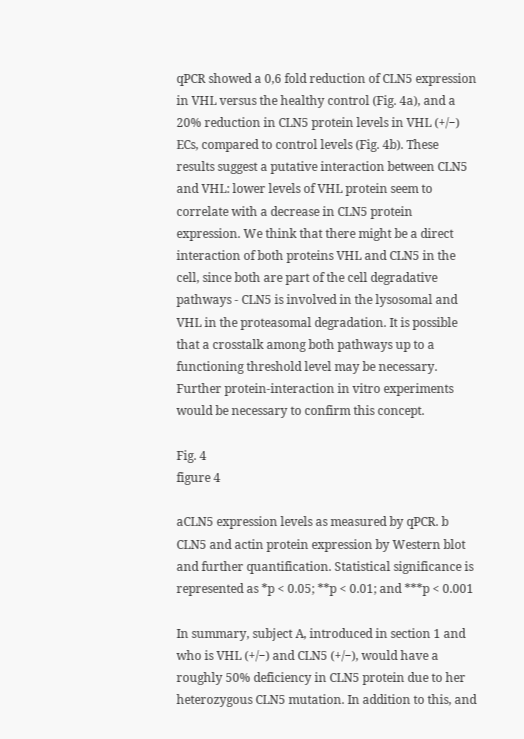qPCR showed a 0,6 fold reduction of CLN5 expression in VHL versus the healthy control (Fig. 4a), and a 20% reduction in CLN5 protein levels in VHL (+/−) ECs, compared to control levels (Fig. 4b). These results suggest a putative interaction between CLN5 and VHL: lower levels of VHL protein seem to correlate with a decrease in CLN5 protein expression. We think that there might be a direct interaction of both proteins VHL and CLN5 in the cell, since both are part of the cell degradative pathways - CLN5 is involved in the lysosomal and VHL in the proteasomal degradation. It is possible that a crosstalk among both pathways up to a functioning threshold level may be necessary. Further protein-interaction in vitro experiments would be necessary to confirm this concept.

Fig. 4
figure 4

aCLN5 expression levels as measured by qPCR. b CLN5 and actin protein expression by Western blot and further quantification. Statistical significance is represented as *p < 0.05; **p < 0.01; and ***p < 0.001

In summary, subject A, introduced in section 1 and who is VHL (+/−) and CLN5 (+/−), would have a roughly 50% deficiency in CLN5 protein due to her heterozygous CLN5 mutation. In addition to this, and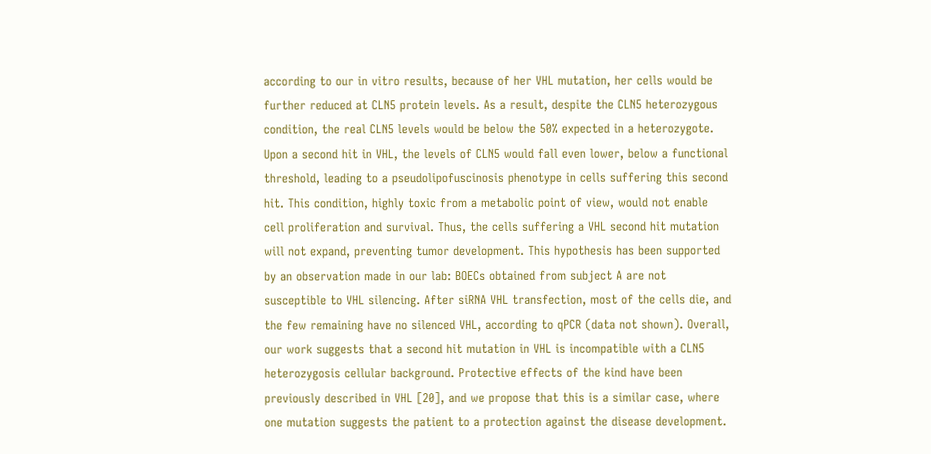according to our in vitro results, because of her VHL mutation, her cells would be further reduced at CLN5 protein levels. As a result, despite the CLN5 heterozygous condition, the real CLN5 levels would be below the 50% expected in a heterozygote. Upon a second hit in VHL, the levels of CLN5 would fall even lower, below a functional threshold, leading to a pseudolipofuscinosis phenotype in cells suffering this second hit. This condition, highly toxic from a metabolic point of view, would not enable cell proliferation and survival. Thus, the cells suffering a VHL second hit mutation will not expand, preventing tumor development. This hypothesis has been supported by an observation made in our lab: BOECs obtained from subject A are not susceptible to VHL silencing. After siRNA VHL transfection, most of the cells die, and the few remaining have no silenced VHL, according to qPCR (data not shown). Overall, our work suggests that a second hit mutation in VHL is incompatible with a CLN5 heterozygosis cellular background. Protective effects of the kind have been previously described in VHL [20], and we propose that this is a similar case, where one mutation suggests the patient to a protection against the disease development.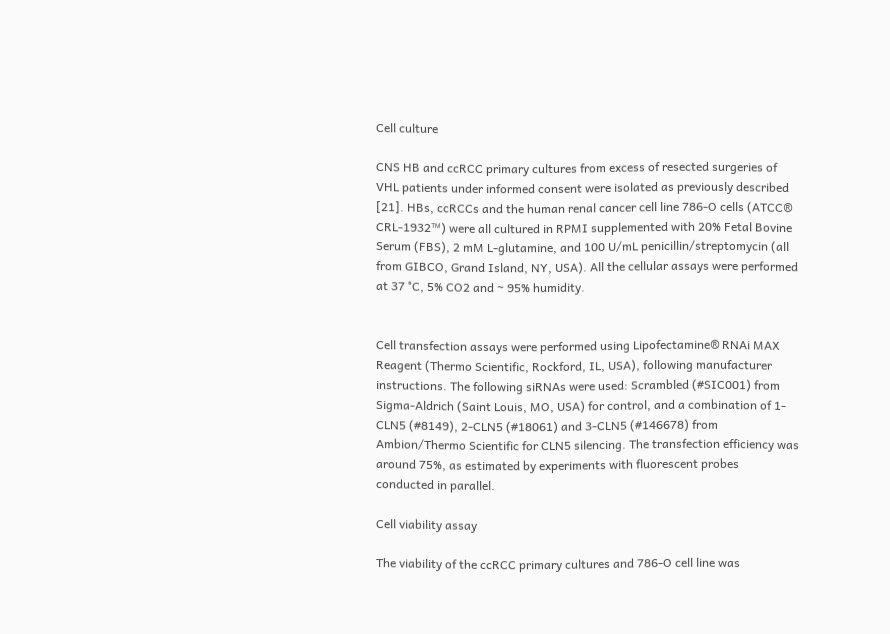Cell culture

CNS HB and ccRCC primary cultures from excess of resected surgeries of VHL patients under informed consent were isolated as previously described [21]. HBs, ccRCCs and the human renal cancer cell line 786-O cells (ATCC® CRL-1932™) were all cultured in RPMI supplemented with 20% Fetal Bovine Serum (FBS), 2 mM L-glutamine, and 100 U/mL penicillin/streptomycin (all from GIBCO, Grand Island, NY, USA). All the cellular assays were performed at 37 °C, 5% CO2 and ~ 95% humidity.


Cell transfection assays were performed using Lipofectamine® RNAi MAX Reagent (Thermo Scientific, Rockford, IL, USA), following manufacturer instructions. The following siRNAs were used: Scrambled (#SIC001) from Sigma-Aldrich (Saint Louis, MO, USA) for control, and a combination of 1-CLN5 (#8149), 2-CLN5 (#18061) and 3-CLN5 (#146678) from Ambion/Thermo Scientific for CLN5 silencing. The transfection efficiency was around 75%, as estimated by experiments with fluorescent probes conducted in parallel.

Cell viability assay

The viability of the ccRCC primary cultures and 786-O cell line was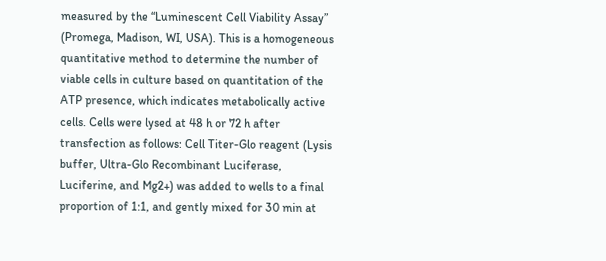measured by the “Luminescent Cell Viability Assay” (Promega, Madison, WI, USA). This is a homogeneous quantitative method to determine the number of viable cells in culture based on quantitation of the ATP presence, which indicates metabolically active cells. Cells were lysed at 48 h or 72 h after transfection as follows: Cell Titer-Glo reagent (Lysis buffer, Ultra-Glo Recombinant Luciferase, Luciferine, and Mg2+) was added to wells to a final proportion of 1:1, and gently mixed for 30 min at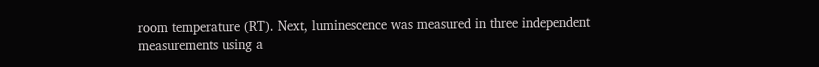room temperature (RT). Next, luminescence was measured in three independent measurements using a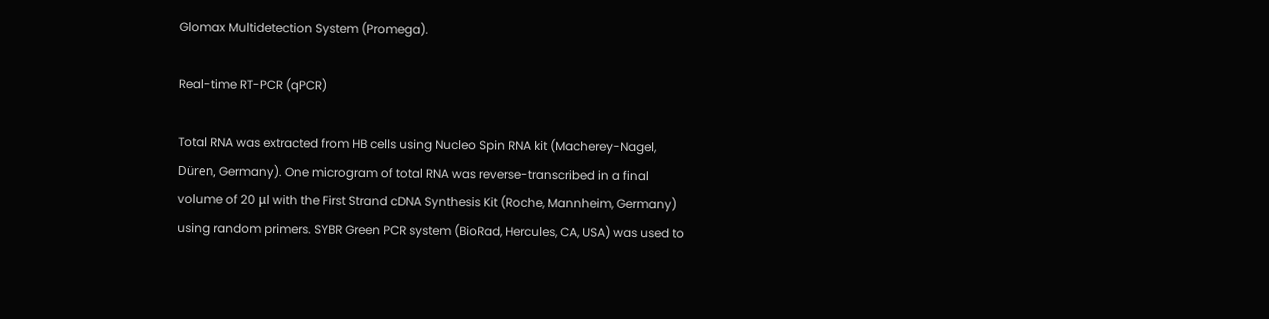Glomax Multidetection System (Promega).

Real-time RT-PCR (qPCR)

Total RNA was extracted from HB cells using Nucleo Spin RNA kit (Macherey-Nagel, Düren, Germany). One microgram of total RNA was reverse-transcribed in a final volume of 20 μl with the First Strand cDNA Synthesis Kit (Roche, Mannheim, Germany) using random primers. SYBR Green PCR system (BioRad, Hercules, CA, USA) was used to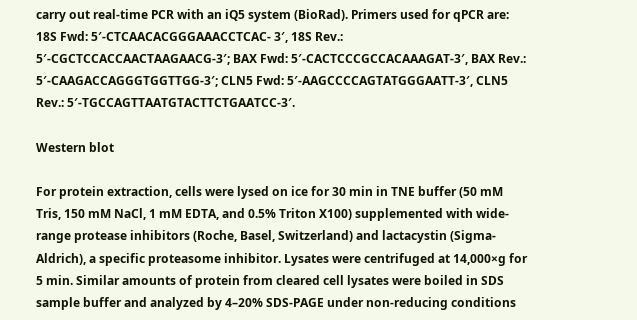carry out real-time PCR with an iQ5 system (BioRad). Primers used for qPCR are: 18S Fwd: 5′-CTCAACACGGGAAACCTCAC- 3′, 18S Rev.: 5′-CGCTCCACCAACTAAGAACG-3′; BAX Fwd: 5′-CACTCCCGCCACAAAGAT-3′, BAX Rev.: 5′-CAAGACCAGGGTGGTTGG-3′; CLN5 Fwd: 5′-AAGCCCCAGTATGGGAATT-3′, CLN5 Rev.: 5′-TGCCAGTTAATGTACTTCTGAATCC-3′.

Western blot

For protein extraction, cells were lysed on ice for 30 min in TNE buffer (50 mM Tris, 150 mM NaCl, 1 mM EDTA, and 0.5% Triton X100) supplemented with wide-range protease inhibitors (Roche, Basel, Switzerland) and lactacystin (Sigma-Aldrich), a specific proteasome inhibitor. Lysates were centrifuged at 14,000×g for 5 min. Similar amounts of protein from cleared cell lysates were boiled in SDS sample buffer and analyzed by 4–20% SDS-PAGE under non-reducing conditions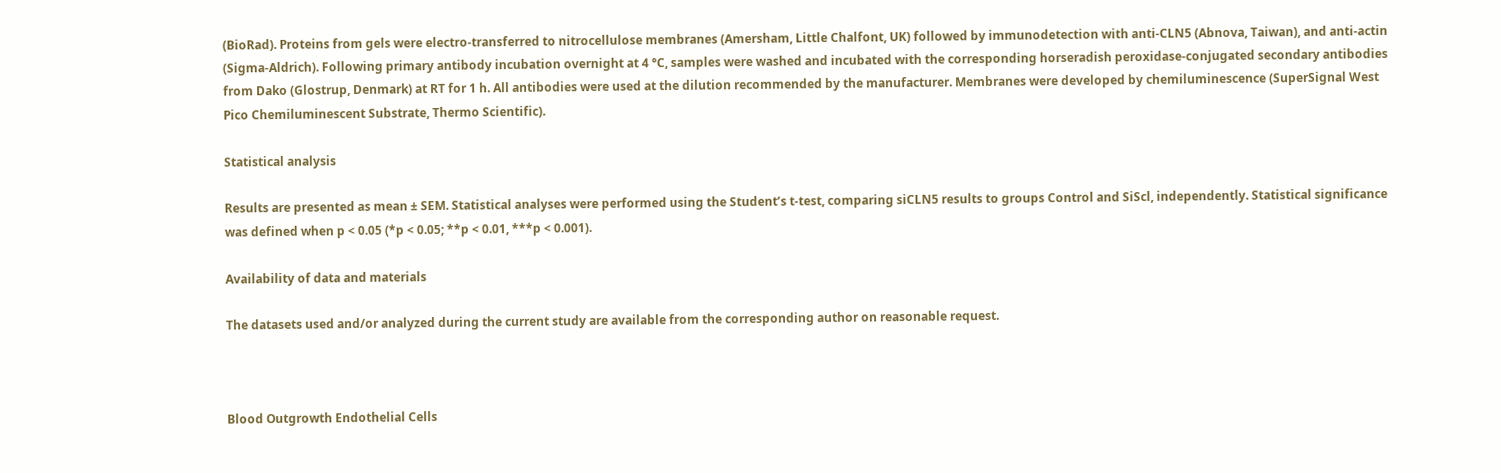(BioRad). Proteins from gels were electro-transferred to nitrocellulose membranes (Amersham, Little Chalfont, UK) followed by immunodetection with anti-CLN5 (Abnova, Taiwan), and anti-actin (Sigma-Aldrich). Following primary antibody incubation overnight at 4 °C, samples were washed and incubated with the corresponding horseradish peroxidase-conjugated secondary antibodies from Dako (Glostrup, Denmark) at RT for 1 h. All antibodies were used at the dilution recommended by the manufacturer. Membranes were developed by chemiluminescence (SuperSignal West Pico Chemiluminescent Substrate, Thermo Scientific).

Statistical analysis

Results are presented as mean ± SEM. Statistical analyses were performed using the Student’s t-test, comparing siCLN5 results to groups Control and SiScl, independently. Statistical significance was defined when p < 0.05 (*p < 0.05; **p < 0.01, ***p < 0.001).

Availability of data and materials

The datasets used and/or analyzed during the current study are available from the corresponding author on reasonable request.



Blood Outgrowth Endothelial Cells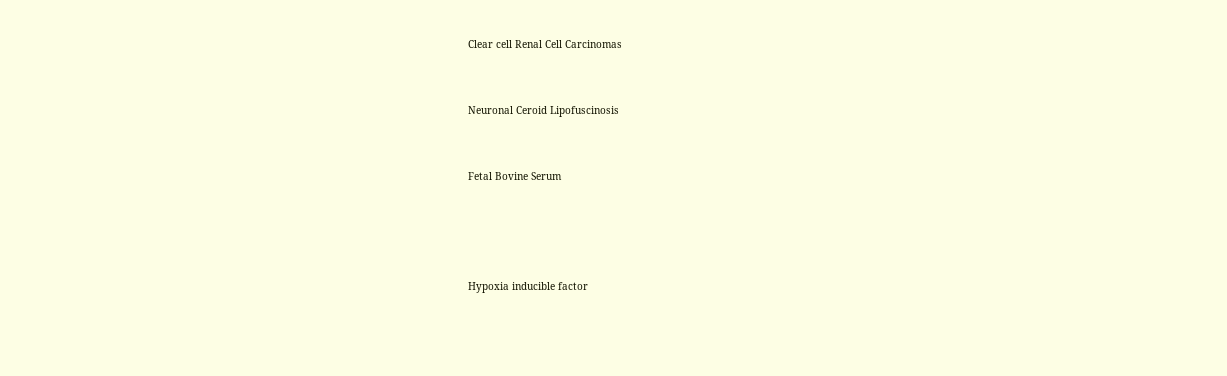Clear cell Renal Cell Carcinomas


Neuronal Ceroid Lipofuscinosis


Fetal Bovine Serum




Hypoxia inducible factor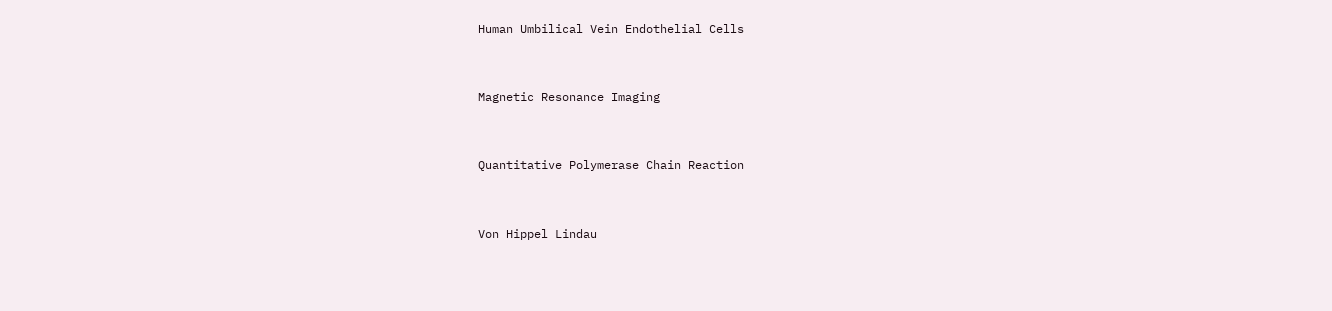Human Umbilical Vein Endothelial Cells


Magnetic Resonance Imaging


Quantitative Polymerase Chain Reaction


Von Hippel Lindau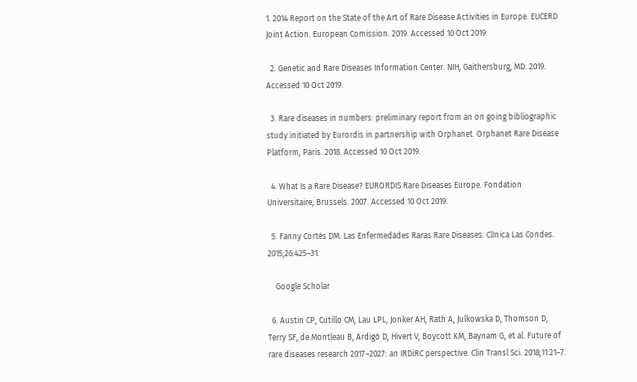1. 2014 Report on the State of the Art of Rare Disease Activities in Europe. EUCERD Joint Action. European Comission. 2019. Accessed 10 Oct 2019.

  2. Genetic and Rare Diseases Information Center. NIH, Gaithersburg, MD. 2019. Accessed 10 Oct 2019.

  3. Rare diseases in numbers: preliminary report from an on going bibliographic study initiated by Eurordis in partnership with Orphanet. Orphanet Rare Disease Platform, Paris. 2018. Accessed 10 Oct 2019.

  4. What Is a Rare Disease? EURORDIS Rare Diseases Europe. Fondation Universitaire, Brussels. 2007. Accessed 10 Oct 2019.

  5. Fanny Cortés DM. Las Enfermedades Raras Rare Diseases. Clínica Las Condes. 2015;26:425–31.

    Google Scholar

  6. Austin CP, Cutillo CM, Lau LPL, Jonker AH, Rath A, Julkowska D, Thomson D, Terry SF, de Montleau B, Ardigò D, Hivert V, Boycott KM, Baynam G, et al. Future of rare diseases research 2017–2027: an IRDiRC perspective. Clin Transl Sci. 2018;11:21–7.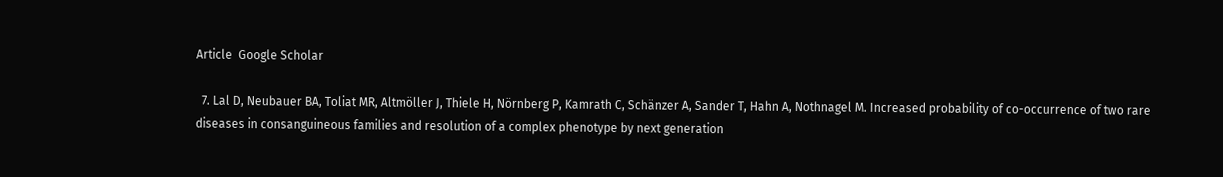Article  Google Scholar

  7. Lal D, Neubauer BA, Toliat MR, Altmöller J, Thiele H, Nörnberg P, Kamrath C, Schänzer A, Sander T, Hahn A, Nothnagel M. Increased probability of co-occurrence of two rare diseases in consanguineous families and resolution of a complex phenotype by next generation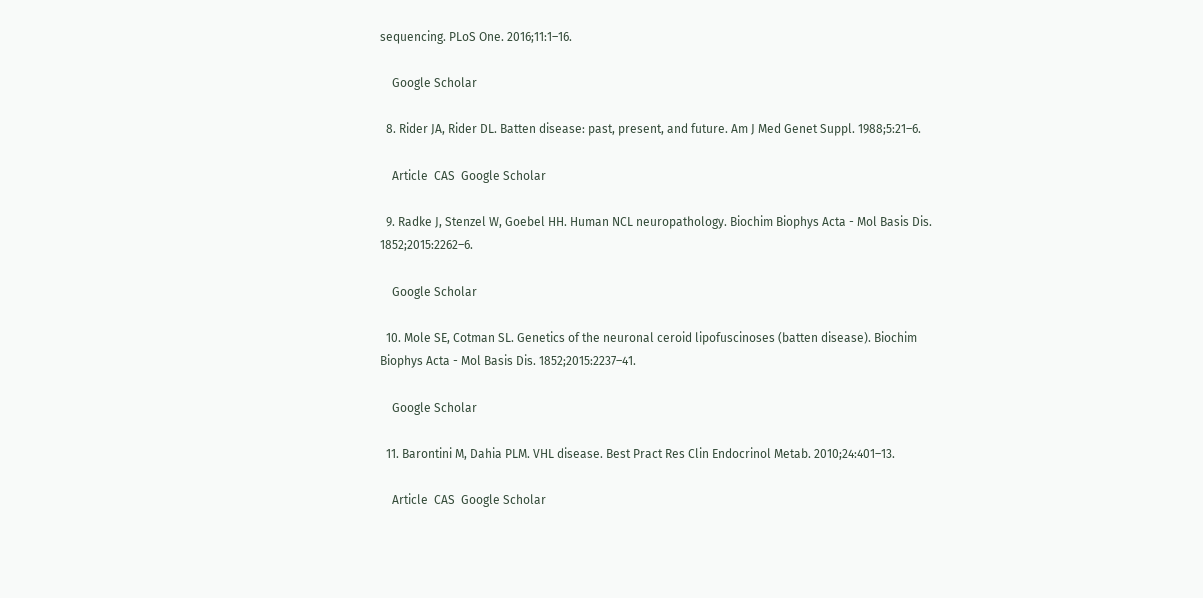sequencing. PLoS One. 2016;11:1–16.

    Google Scholar

  8. Rider JA, Rider DL. Batten disease: past, present, and future. Am J Med Genet Suppl. 1988;5:21–6.

    Article  CAS  Google Scholar

  9. Radke J, Stenzel W, Goebel HH. Human NCL neuropathology. Biochim Biophys Acta - Mol Basis Dis. 1852;2015:2262–6.

    Google Scholar

  10. Mole SE, Cotman SL. Genetics of the neuronal ceroid lipofuscinoses (batten disease). Biochim Biophys Acta - Mol Basis Dis. 1852;2015:2237–41.

    Google Scholar

  11. Barontini M, Dahia PLM. VHL disease. Best Pract Res Clin Endocrinol Metab. 2010;24:401–13.

    Article  CAS  Google Scholar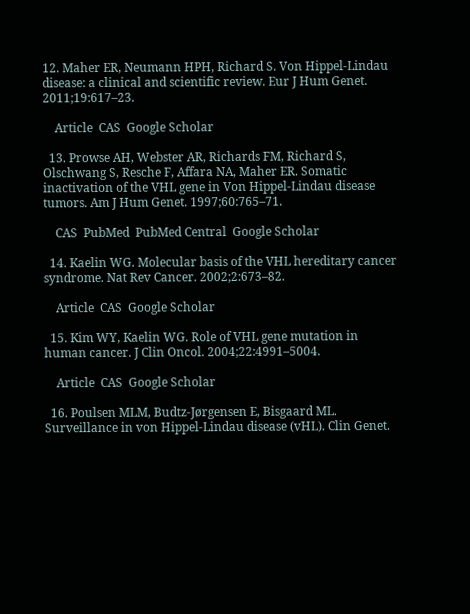12. Maher ER, Neumann HPH, Richard S. Von Hippel-Lindau disease: a clinical and scientific review. Eur J Hum Genet. 2011;19:617–23.

    Article  CAS  Google Scholar

  13. Prowse AH, Webster AR, Richards FM, Richard S, Olschwang S, Resche F, Affara NA, Maher ER. Somatic inactivation of the VHL gene in Von Hippel-Lindau disease tumors. Am J Hum Genet. 1997;60:765–71.

    CAS  PubMed  PubMed Central  Google Scholar

  14. Kaelin WG. Molecular basis of the VHL hereditary cancer syndrome. Nat Rev Cancer. 2002;2:673–82.

    Article  CAS  Google Scholar

  15. Kim WY, Kaelin WG. Role of VHL gene mutation in human cancer. J Clin Oncol. 2004;22:4991–5004.

    Article  CAS  Google Scholar

  16. Poulsen MLM, Budtz-Jørgensen E, Bisgaard ML. Surveillance in von Hippel-Lindau disease (vHL). Clin Genet.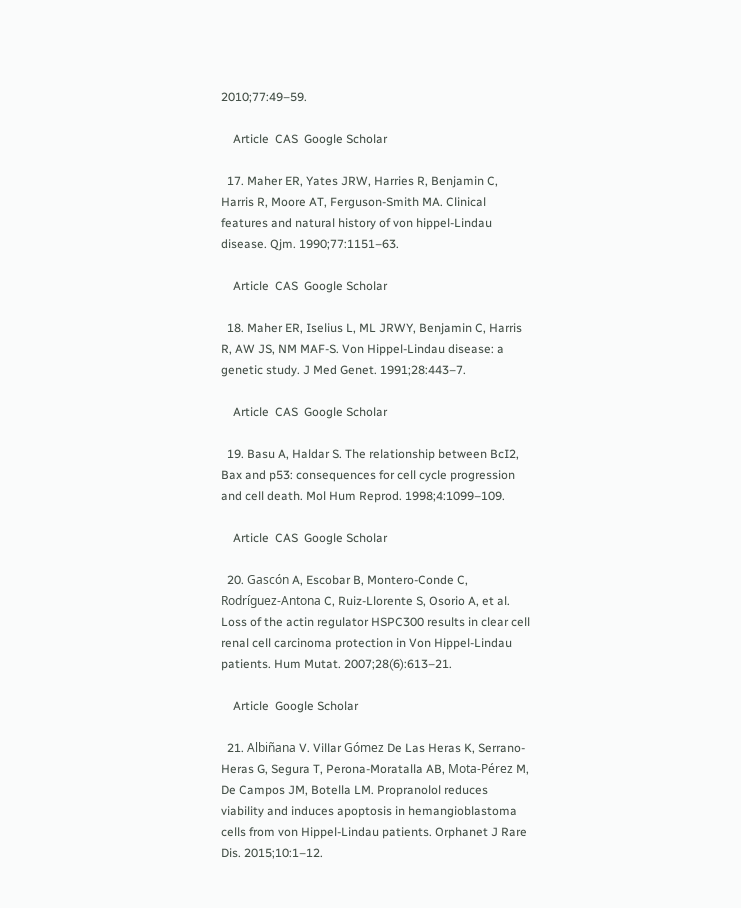2010;77:49–59.

    Article  CAS  Google Scholar

  17. Maher ER, Yates JRW, Harries R, Benjamin C, Harris R, Moore AT, Ferguson-Smith MA. Clinical features and natural history of von hippel-Lindau disease. Qjm. 1990;77:1151–63.

    Article  CAS  Google Scholar

  18. Maher ER, Iselius L, ML JRWY, Benjamin C, Harris R, AW JS, NM MAF-S. Von Hippel-Lindau disease: a genetic study. J Med Genet. 1991;28:443–7.

    Article  CAS  Google Scholar

  19. Basu A, Haldar S. The relationship between BcI2, Bax and p53: consequences for cell cycle progression and cell death. Mol Hum Reprod. 1998;4:1099–109.

    Article  CAS  Google Scholar

  20. Gascón A, Escobar B, Montero-Conde C, Rodríguez-Antona C, Ruiz-Llorente S, Osorio A, et al. Loss of the actin regulator HSPC300 results in clear cell renal cell carcinoma protection in Von Hippel-Lindau patients. Hum Mutat. 2007;28(6):613–21.

    Article  Google Scholar

  21. Albiñana V. Villar Gómez De Las Heras K, Serrano-Heras G, Segura T, Perona-Moratalla AB, Mota-Pérez M, De Campos JM, Botella LM. Propranolol reduces viability and induces apoptosis in hemangioblastoma cells from von Hippel-Lindau patients. Orphanet J Rare Dis. 2015;10:1–12.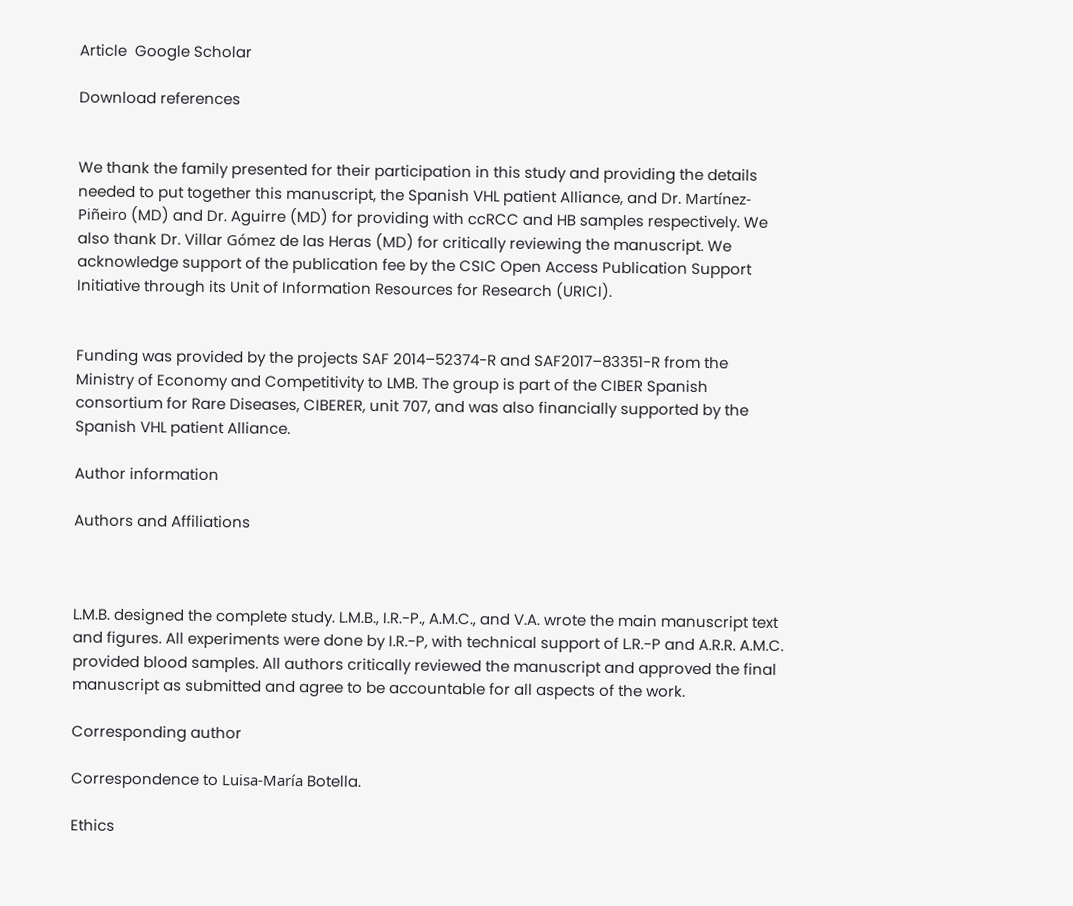Article  Google Scholar

Download references


We thank the family presented for their participation in this study and providing the details needed to put together this manuscript, the Spanish VHL patient Alliance, and Dr. Martínez-Piñeiro (MD) and Dr. Aguirre (MD) for providing with ccRCC and HB samples respectively. We also thank Dr. Villar Gómez de las Heras (MD) for critically reviewing the manuscript. We acknowledge support of the publication fee by the CSIC Open Access Publication Support Initiative through its Unit of Information Resources for Research (URICI).


Funding was provided by the projects SAF 2014–52374-R and SAF2017–83351-R from the Ministry of Economy and Competitivity to LMB. The group is part of the CIBER Spanish consortium for Rare Diseases, CIBERER, unit 707, and was also financially supported by the Spanish VHL patient Alliance.

Author information

Authors and Affiliations



L.M.B. designed the complete study. L.M.B., I.R.-P., A.M.C., and V.A. wrote the main manuscript text and figures. All experiments were done by I.R.-P, with technical support of L.R.-P and A.R.R. A.M.C. provided blood samples. All authors critically reviewed the manuscript and approved the final manuscript as submitted and agree to be accountable for all aspects of the work.

Corresponding author

Correspondence to Luisa-María Botella.

Ethics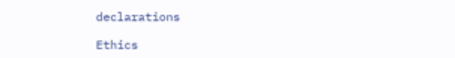declarations

Ethics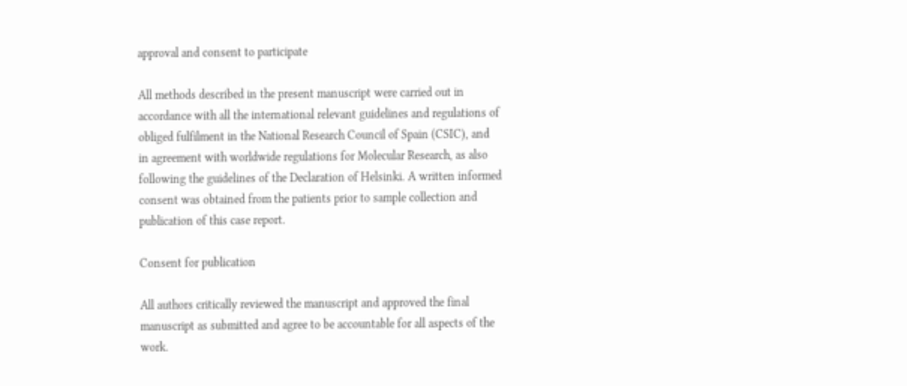approval and consent to participate

All methods described in the present manuscript were carried out in accordance with all the international relevant guidelines and regulations of obliged fulfilment in the National Research Council of Spain (CSIC), and in agreement with worldwide regulations for Molecular Research, as also following the guidelines of the Declaration of Helsinki. A written informed consent was obtained from the patients prior to sample collection and publication of this case report.

Consent for publication

All authors critically reviewed the manuscript and approved the final manuscript as submitted and agree to be accountable for all aspects of the work.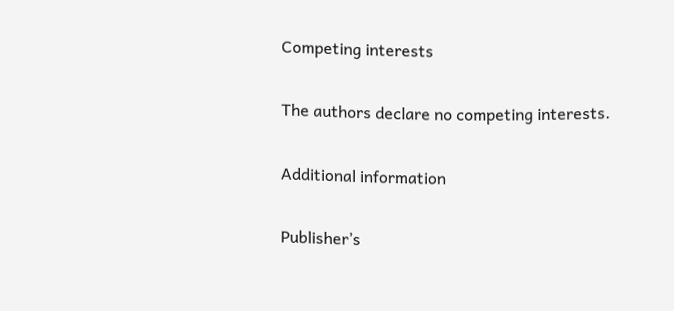Competing interests

The authors declare no competing interests.

Additional information

Publisher’s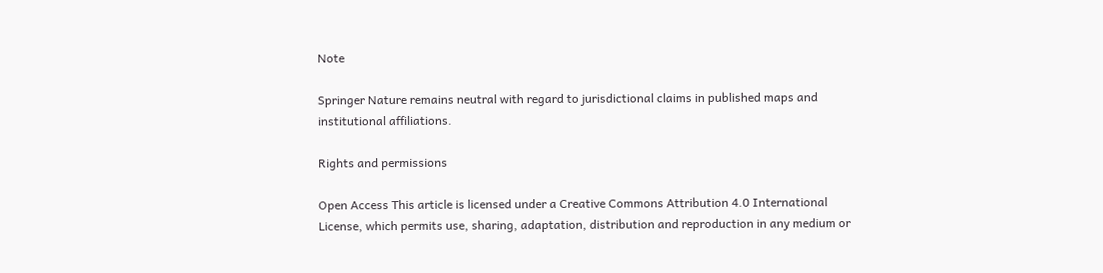Note

Springer Nature remains neutral with regard to jurisdictional claims in published maps and institutional affiliations.

Rights and permissions

Open Access This article is licensed under a Creative Commons Attribution 4.0 International License, which permits use, sharing, adaptation, distribution and reproduction in any medium or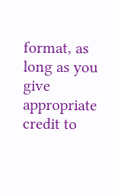format, as long as you give appropriate credit to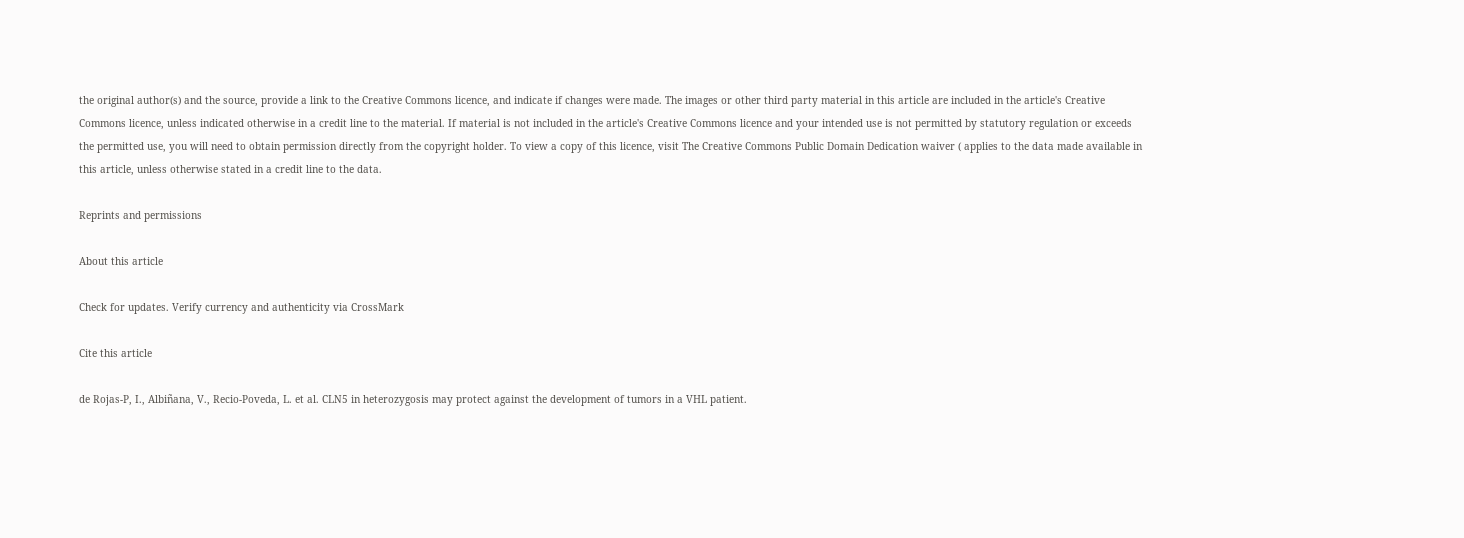the original author(s) and the source, provide a link to the Creative Commons licence, and indicate if changes were made. The images or other third party material in this article are included in the article's Creative Commons licence, unless indicated otherwise in a credit line to the material. If material is not included in the article's Creative Commons licence and your intended use is not permitted by statutory regulation or exceeds the permitted use, you will need to obtain permission directly from the copyright holder. To view a copy of this licence, visit The Creative Commons Public Domain Dedication waiver ( applies to the data made available in this article, unless otherwise stated in a credit line to the data.

Reprints and permissions

About this article

Check for updates. Verify currency and authenticity via CrossMark

Cite this article

de Rojas-P, I., Albiñana, V., Recio-Poveda, L. et al. CLN5 in heterozygosis may protect against the development of tumors in a VHL patient.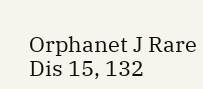Orphanet J Rare Dis 15, 132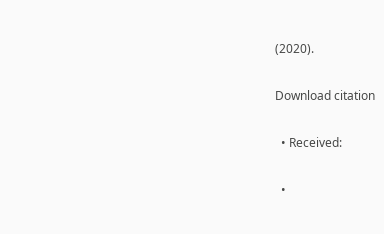(2020).

Download citation

  • Received:

  •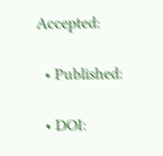Accepted:

  • Published:

  • DOI: